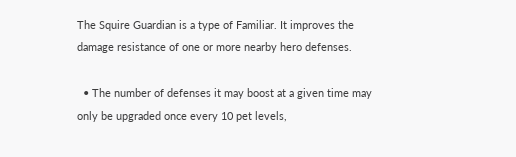The Squire Guardian is a type of Familiar. It improves the damage resistance of one or more nearby hero defenses.

  • The number of defenses it may boost at a given time may only be upgraded once every 10 pet levels,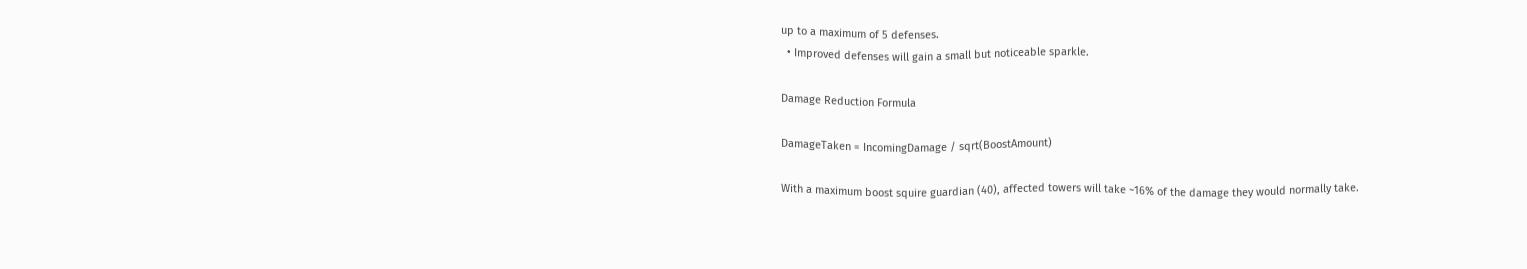up to a maximum of 5 defenses.
  • Improved defenses will gain a small but noticeable sparkle.

Damage Reduction Formula

DamageTaken = IncomingDamage / sqrt(BoostAmount)

With a maximum boost squire guardian (40), affected towers will take ~16% of the damage they would normally take.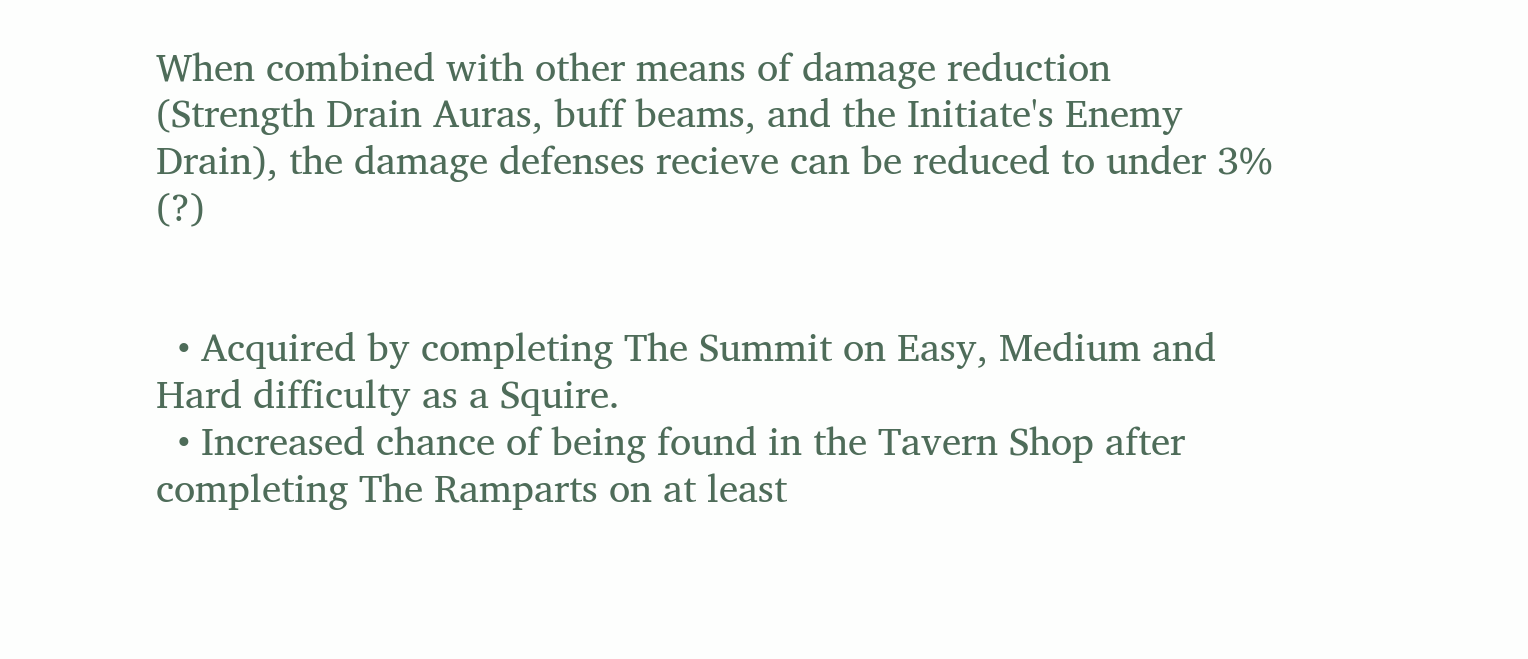When combined with other means of damage reduction (Strength Drain Auras, buff beams, and the Initiate's Enemy Drain), the damage defenses recieve can be reduced to under 3% (?)


  • Acquired by completing The Summit on Easy, Medium and Hard difficulty as a Squire.
  • Increased chance of being found in the Tavern Shop after completing The Ramparts on at least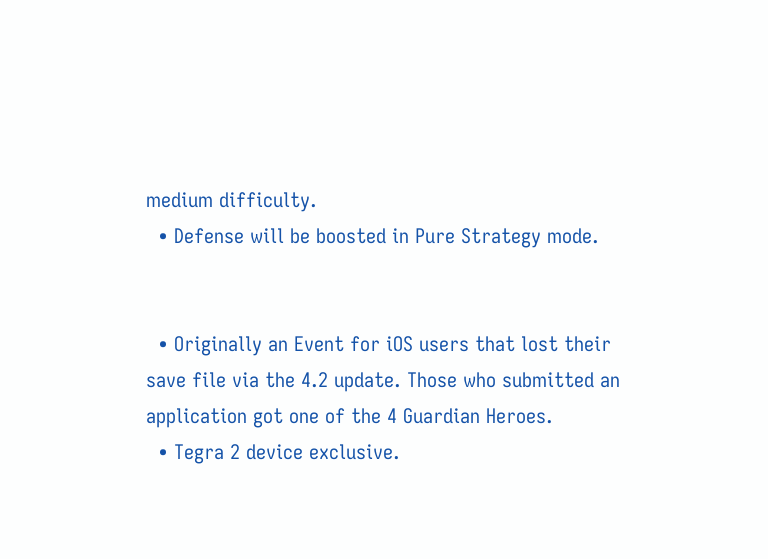medium difficulty.
  • Defense will be boosted in Pure Strategy mode.


  • Originally an Event for iOS users that lost their save file via the 4.2 update. Those who submitted an application got one of the 4 Guardian Heroes.
  • Tegra 2 device exclusive.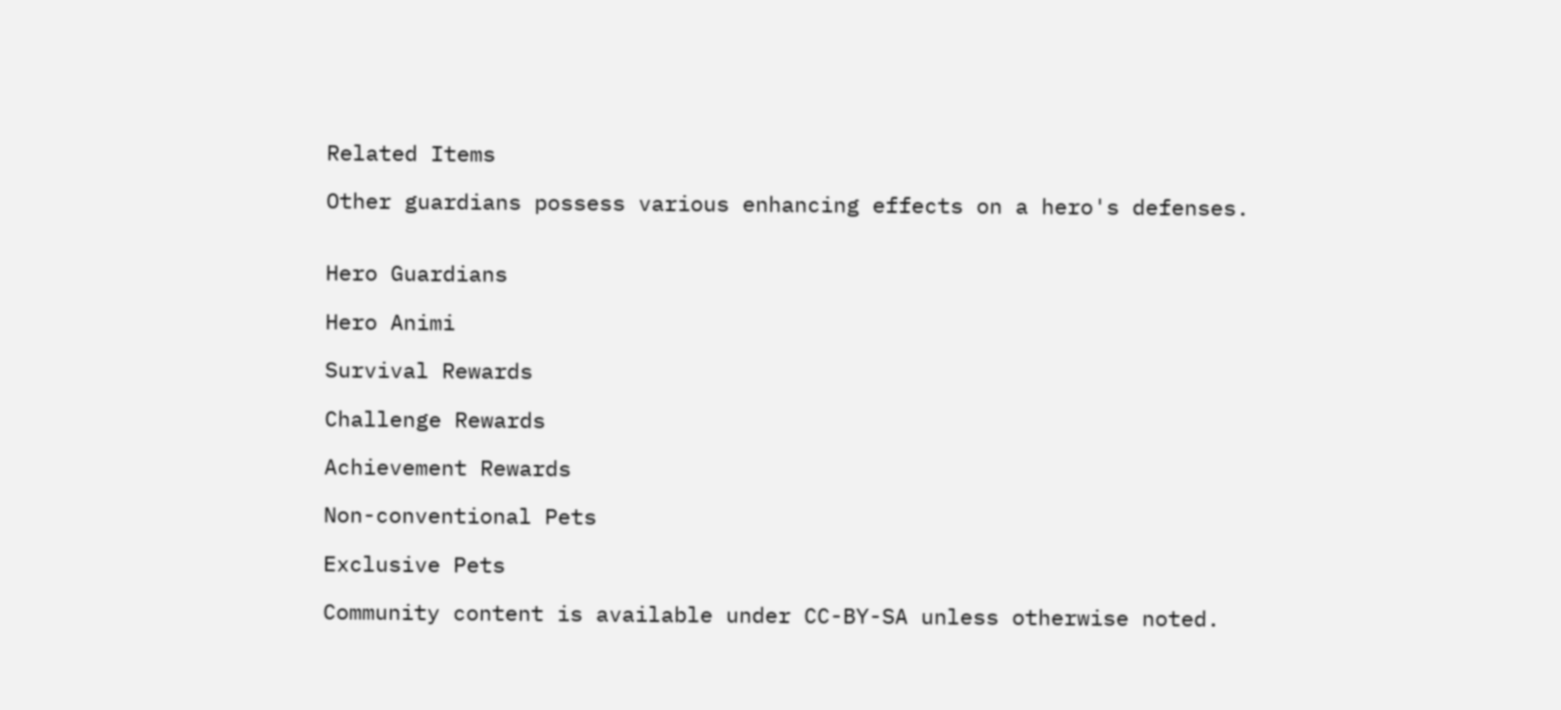Related Items

Other guardians possess various enhancing effects on a hero's defenses.


Hero Guardians

Hero Animi

Survival Rewards

Challenge Rewards

Achievement Rewards

Non-conventional Pets

Exclusive Pets

Community content is available under CC-BY-SA unless otherwise noted.